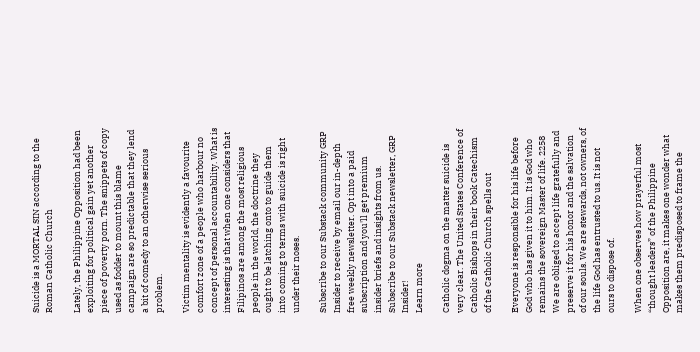Suicide is a MORTAL SIN according to the Roman Catholic Church

Lately, the Philippine Opposition had been exploiting for political gain yet another piece of poverty porn. The snippets of copy used as fodder to mount this blame campaign are so predictable that they lend a bit of comedy to an otherwise serious problem.

Victim mentality is evidently a favourite comfort zone of a people who harbour no concept of personal accountability. What is interesting is that when one considers that Filipinos are among the most religious people in the world, the doctrine they ought to be latching onto to guide them into coming to terms with suicide is right under their noses.

Subscribe to our Substack community GRP Insider to receive by email our in-depth free weekly newsletter. Opt into a paid subscription and you'll get premium insider briefs and insights from us.
Subscribe to our Substack newsletter, GRP Insider!
Learn more

Catholic dogma on the matter suicide is very clear. The United States Conference of Catholic Bishops in their book Catechism of the Catholic Church spells out

Everyone is responsible for his life before God who has given it to him. It is God who remains the sovereign Master of life. 2258 We are obliged to accept life gratefully and preserve it for his honor and the salvation of our souls. We are stewards, not owners, of the life God has entrusted to us. It is not ours to dispose of.

When one observes how prayerful most “thought leaders” of the Philippine Opposition are, it makes one wonder what makes them predisposed to frame the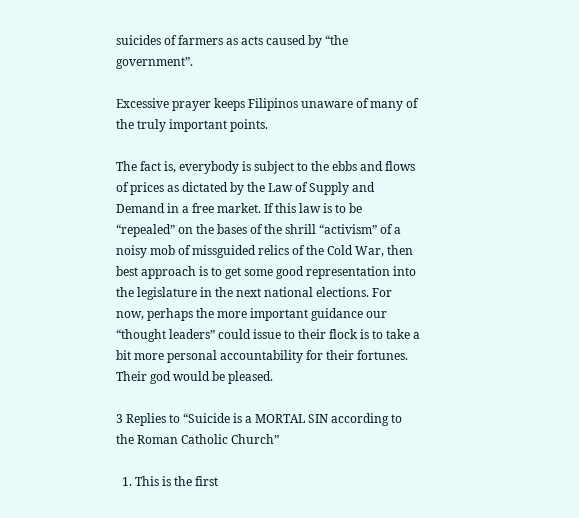suicides of farmers as acts caused by “the government”.

Excessive prayer keeps Filipinos unaware of many of the truly important points.

The fact is, everybody is subject to the ebbs and flows of prices as dictated by the Law of Supply and Demand in a free market. If this law is to be “repealed” on the bases of the shrill “activism” of a noisy mob of missguided relics of the Cold War, then best approach is to get some good representation into the legislature in the next national elections. For now, perhaps the more important guidance our “thought leaders” could issue to their flock is to take a bit more personal accountability for their fortunes. Their god would be pleased.

3 Replies to “Suicide is a MORTAL SIN according to the Roman Catholic Church”

  1. This is the first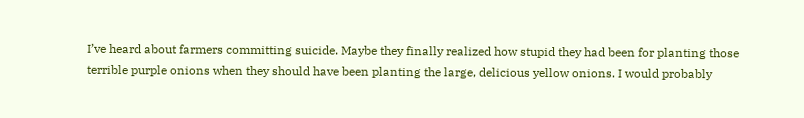I’ve heard about farmers committing suicide. Maybe they finally realized how stupid they had been for planting those terrible purple onions when they should have been planting the large, delicious yellow onions. I would probably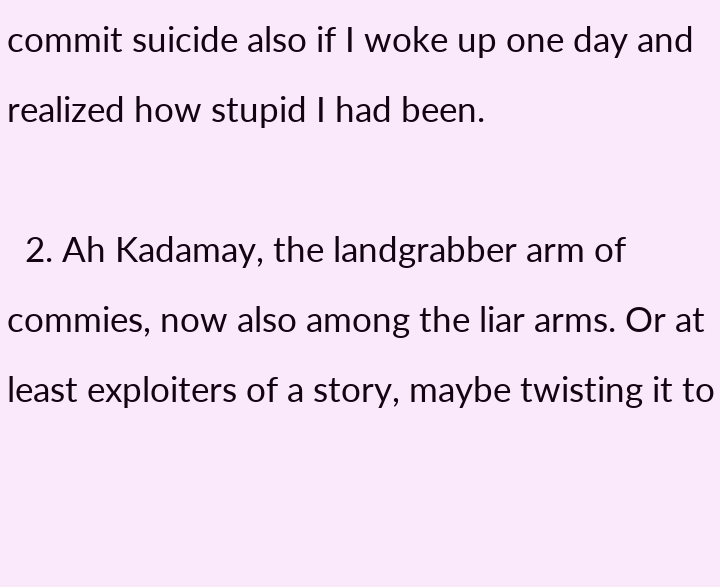commit suicide also if I woke up one day and realized how stupid I had been.

  2. Ah Kadamay, the landgrabber arm of commies, now also among the liar arms. Or at least exploiters of a story, maybe twisting it to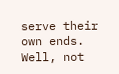serve their own ends. Well, not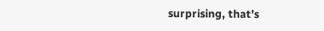surprising, that’s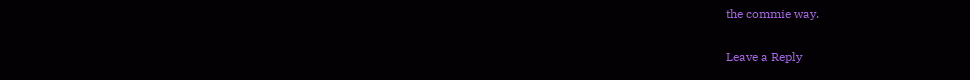the commie way.

Leave a Reply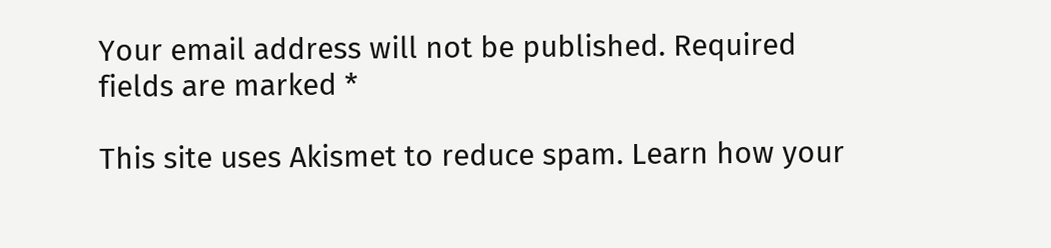Your email address will not be published. Required fields are marked *

This site uses Akismet to reduce spam. Learn how your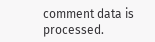comment data is processed.